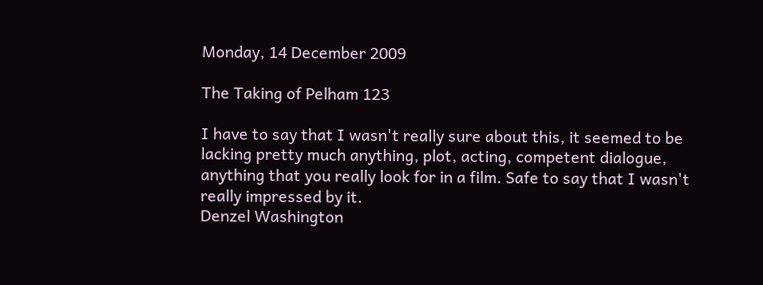Monday, 14 December 2009

The Taking of Pelham 123

I have to say that I wasn't really sure about this, it seemed to be lacking pretty much anything, plot, acting, competent dialogue, anything that you really look for in a film. Safe to say that I wasn't really impressed by it.
Denzel Washington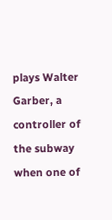plays Walter Garber, a controller of the subway when one of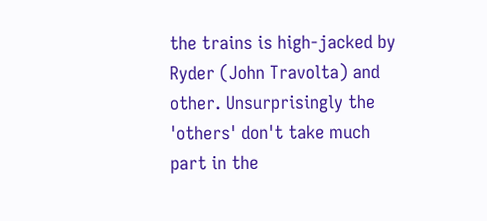the trains is high-jacked by Ryder (John Travolta) and other. Unsurprisingly the 'others' don't take much part in the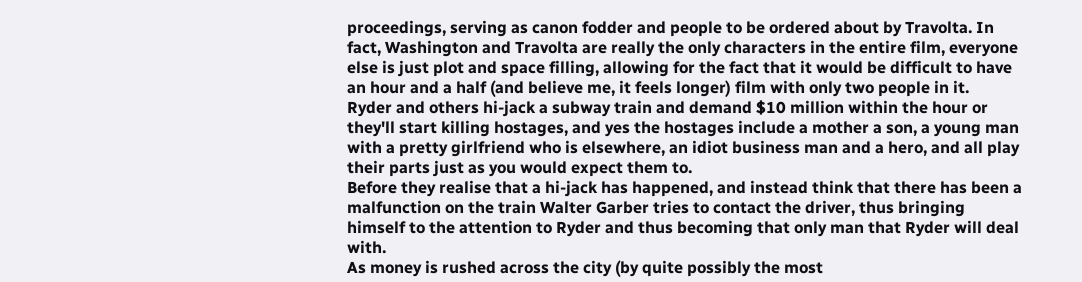proceedings, serving as canon fodder and people to be ordered about by Travolta. In fact, Washington and Travolta are really the only characters in the entire film, everyone else is just plot and space filling, allowing for the fact that it would be difficult to have an hour and a half (and believe me, it feels longer) film with only two people in it.
Ryder and others hi-jack a subway train and demand $10 million within the hour or they'll start killing hostages, and yes the hostages include a mother a son, a young man with a pretty girlfriend who is elsewhere, an idiot business man and a hero, and all play their parts just as you would expect them to.
Before they realise that a hi-jack has happened, and instead think that there has been a malfunction on the train Walter Garber tries to contact the driver, thus bringing himself to the attention to Ryder and thus becoming that only man that Ryder will deal with.
As money is rushed across the city (by quite possibly the most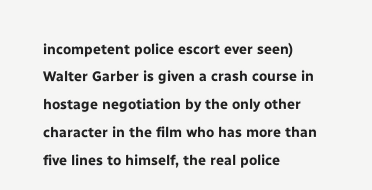incompetent police escort ever seen) Walter Garber is given a crash course in hostage negotiation by the only other character in the film who has more than five lines to himself, the real police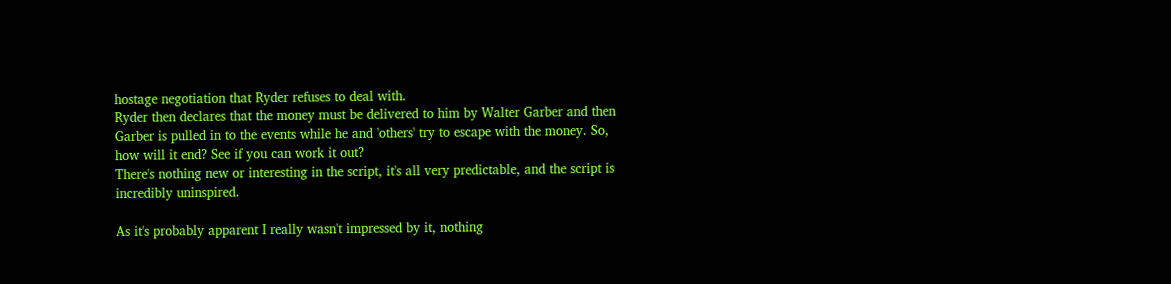hostage negotiation that Ryder refuses to deal with.
Ryder then declares that the money must be delivered to him by Walter Garber and then Garber is pulled in to the events while he and 'others' try to escape with the money. So, how will it end? See if you can work it out?
There's nothing new or interesting in the script, it's all very predictable, and the script is incredibly uninspired.

As it's probably apparent I really wasn't impressed by it, nothing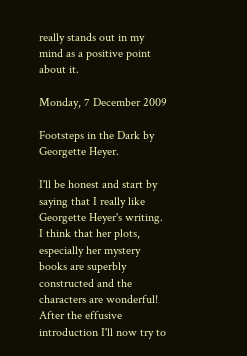really stands out in my mind as a positive point about it.

Monday, 7 December 2009

Footsteps in the Dark by Georgette Heyer.

I'll be honest and start by saying that I really like Georgette Heyer's writing. I think that her plots, especially her mystery books are superbly constructed and the characters are wonderful!
After the effusive introduction I'll now try to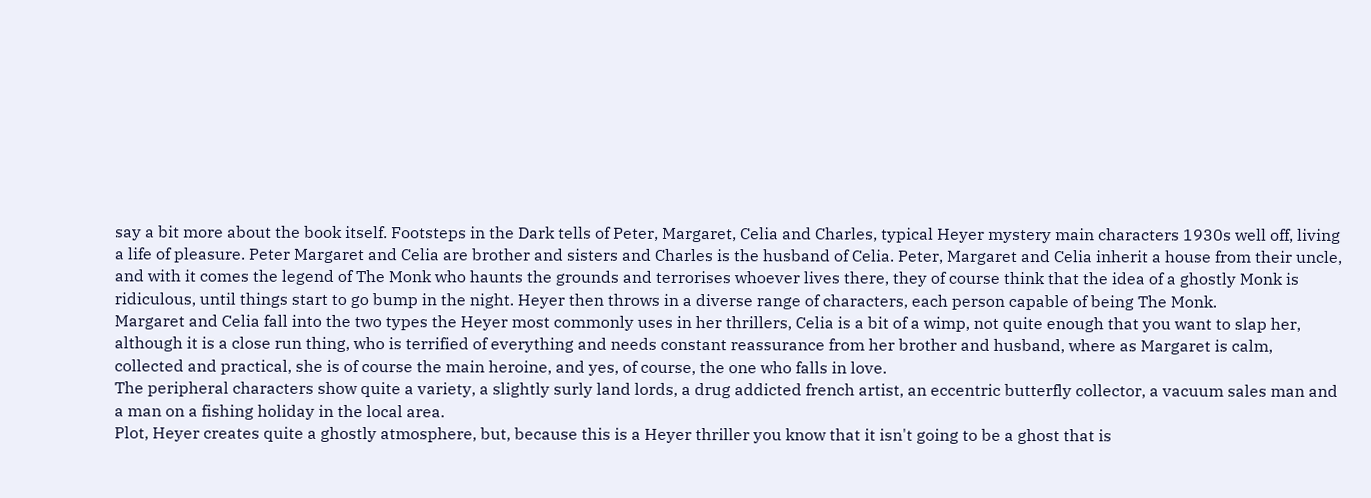say a bit more about the book itself. Footsteps in the Dark tells of Peter, Margaret, Celia and Charles, typical Heyer mystery main characters 1930s well off, living a life of pleasure. Peter Margaret and Celia are brother and sisters and Charles is the husband of Celia. Peter, Margaret and Celia inherit a house from their uncle, and with it comes the legend of The Monk who haunts the grounds and terrorises whoever lives there, they of course think that the idea of a ghostly Monk is ridiculous, until things start to go bump in the night. Heyer then throws in a diverse range of characters, each person capable of being The Monk.
Margaret and Celia fall into the two types the Heyer most commonly uses in her thrillers, Celia is a bit of a wimp, not quite enough that you want to slap her, although it is a close run thing, who is terrified of everything and needs constant reassurance from her brother and husband, where as Margaret is calm, collected and practical, she is of course the main heroine, and yes, of course, the one who falls in love.
The peripheral characters show quite a variety, a slightly surly land lords, a drug addicted french artist, an eccentric butterfly collector, a vacuum sales man and a man on a fishing holiday in the local area.
Plot, Heyer creates quite a ghostly atmosphere, but, because this is a Heyer thriller you know that it isn't going to be a ghost that is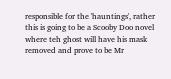responsible for the 'hauntings', rather this is going to be a Scooby Doo novel where teh ghost will have his mask removed and prove to be Mr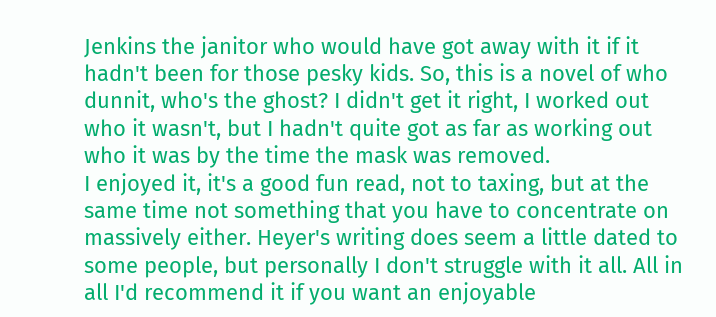Jenkins the janitor who would have got away with it if it hadn't been for those pesky kids. So, this is a novel of who dunnit, who's the ghost? I didn't get it right, I worked out who it wasn't, but I hadn't quite got as far as working out who it was by the time the mask was removed.
I enjoyed it, it's a good fun read, not to taxing, but at the same time not something that you have to concentrate on massively either. Heyer's writing does seem a little dated to some people, but personally I don't struggle with it all. All in all I'd recommend it if you want an enjoyable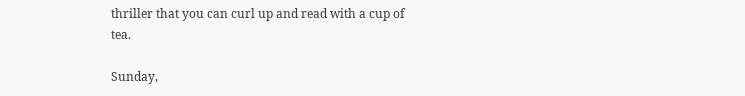thriller that you can curl up and read with a cup of tea.

Sunday,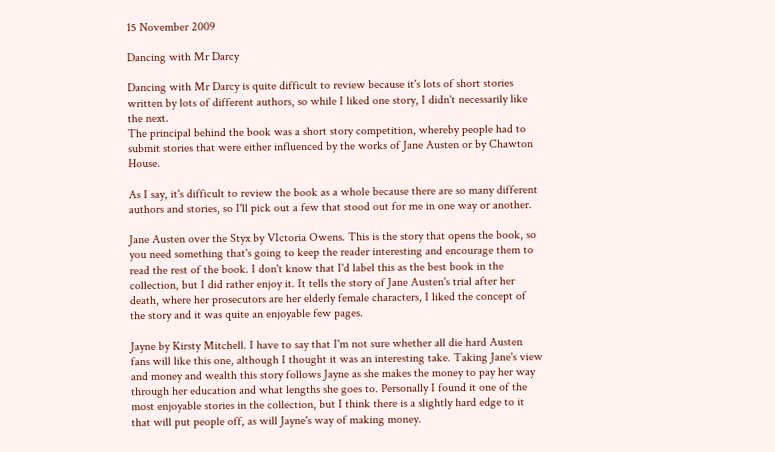15 November 2009

Dancing with Mr Darcy

Dancing with Mr Darcy is quite difficult to review because it's lots of short stories written by lots of different authors, so while I liked one story, I didn't necessarily like the next.
The principal behind the book was a short story competition, whereby people had to submit stories that were either influenced by the works of Jane Austen or by Chawton House.

As I say, it's difficult to review the book as a whole because there are so many different authors and stories, so I'll pick out a few that stood out for me in one way or another.

Jane Austen over the Styx by VIctoria Owens. This is the story that opens the book, so you need something that's going to keep the reader interesting and encourage them to read the rest of the book. I don't know that I'd label this as the best book in the collection, but I did rather enjoy it. It tells the story of Jane Austen's trial after her death, where her prosecutors are her elderly female characters, I liked the concept of the story and it was quite an enjoyable few pages.

Jayne by Kirsty Mitchell. I have to say that I'm not sure whether all die hard Austen fans will like this one, although I thought it was an interesting take. Taking Jane's view and money and wealth this story follows Jayne as she makes the money to pay her way through her education and what lengths she goes to. Personally I found it one of the most enjoyable stories in the collection, but I think there is a slightly hard edge to it that will put people off, as will Jayne's way of making money.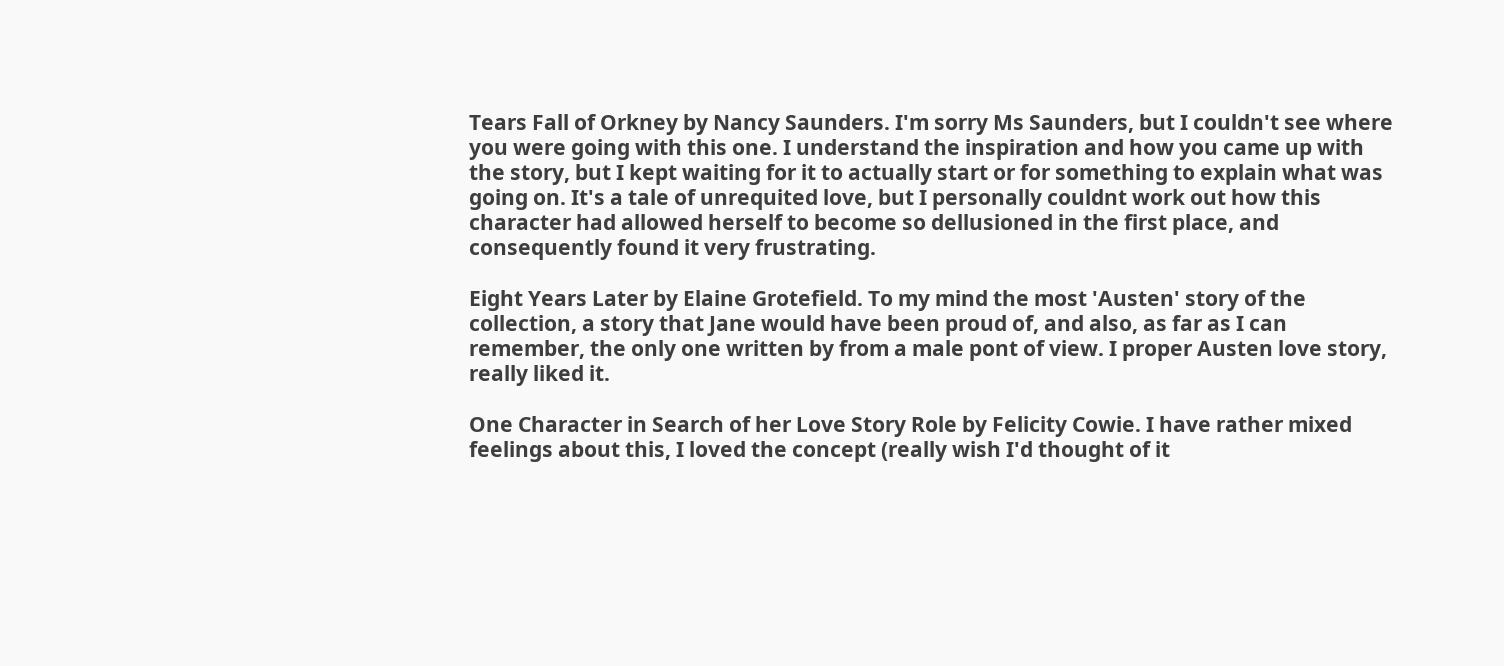Tears Fall of Orkney by Nancy Saunders. I'm sorry Ms Saunders, but I couldn't see where you were going with this one. I understand the inspiration and how you came up with the story, but I kept waiting for it to actually start or for something to explain what was going on. It's a tale of unrequited love, but I personally couldnt work out how this character had allowed herself to become so dellusioned in the first place, and consequently found it very frustrating.

Eight Years Later by Elaine Grotefield. To my mind the most 'Austen' story of the collection, a story that Jane would have been proud of, and also, as far as I can remember, the only one written by from a male pont of view. I proper Austen love story, really liked it.

One Character in Search of her Love Story Role by Felicity Cowie. I have rather mixed feelings about this, I loved the concept (really wish I'd thought of it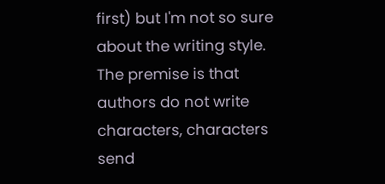first) but I'm not so sure about the writing style. The premise is that authors do not write characters, characters send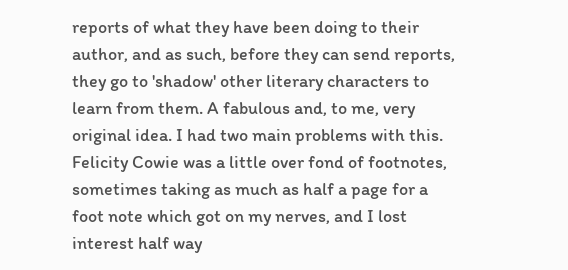reports of what they have been doing to their author, and as such, before they can send reports, they go to 'shadow' other literary characters to learn from them. A fabulous and, to me, very original idea. I had two main problems with this. Felicity Cowie was a little over fond of footnotes, sometimes taking as much as half a page for a foot note which got on my nerves, and I lost interest half way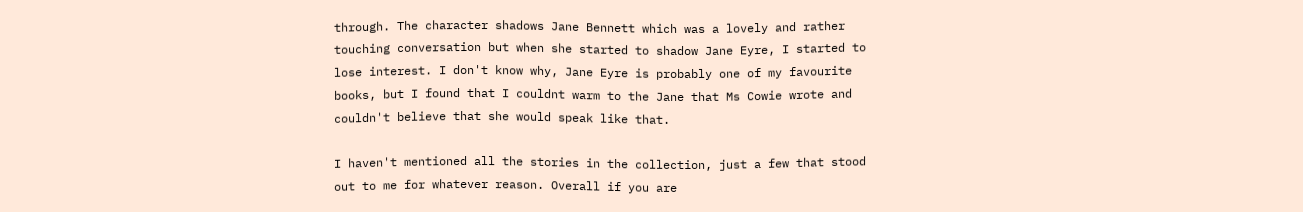through. The character shadows Jane Bennett which was a lovely and rather touching conversation but when she started to shadow Jane Eyre, I started to lose interest. I don't know why, Jane Eyre is probably one of my favourite books, but I found that I couldnt warm to the Jane that Ms Cowie wrote and couldn't believe that she would speak like that.

I haven't mentioned all the stories in the collection, just a few that stood out to me for whatever reason. Overall if you are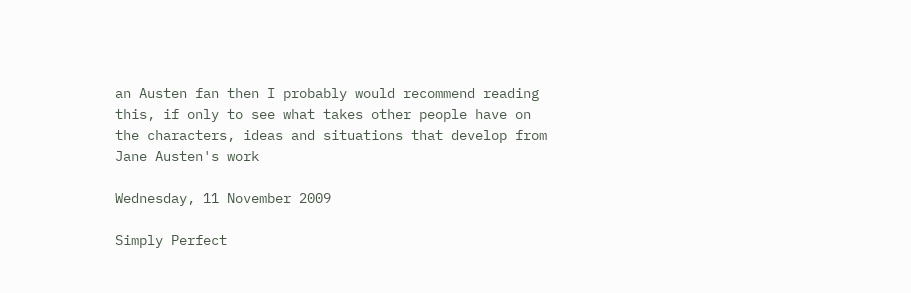an Austen fan then I probably would recommend reading this, if only to see what takes other people have on the characters, ideas and situations that develop from Jane Austen's work

Wednesday, 11 November 2009

Simply Perfect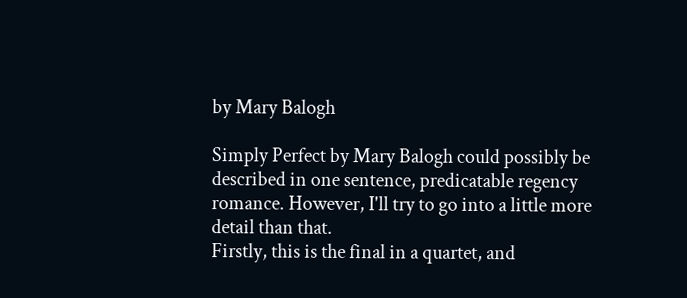by Mary Balogh

Simply Perfect by Mary Balogh could possibly be described in one sentence, predicatable regency romance. However, I'll try to go into a little more detail than that.
Firstly, this is the final in a quartet, and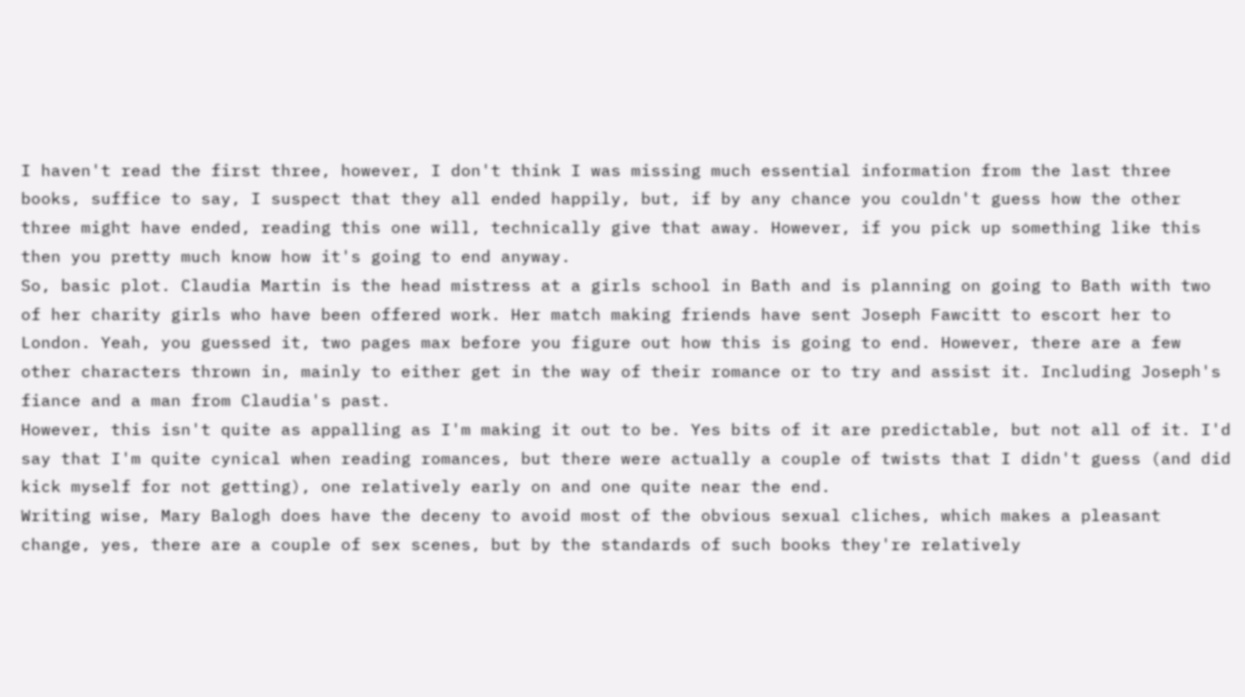I haven't read the first three, however, I don't think I was missing much essential information from the last three books, suffice to say, I suspect that they all ended happily, but, if by any chance you couldn't guess how the other three might have ended, reading this one will, technically give that away. However, if you pick up something like this then you pretty much know how it's going to end anyway.
So, basic plot. Claudia Martin is the head mistress at a girls school in Bath and is planning on going to Bath with two of her charity girls who have been offered work. Her match making friends have sent Joseph Fawcitt to escort her to London. Yeah, you guessed it, two pages max before you figure out how this is going to end. However, there are a few other characters thrown in, mainly to either get in the way of their romance or to try and assist it. Including Joseph's fiance and a man from Claudia's past.
However, this isn't quite as appalling as I'm making it out to be. Yes bits of it are predictable, but not all of it. I'd say that I'm quite cynical when reading romances, but there were actually a couple of twists that I didn't guess (and did kick myself for not getting), one relatively early on and one quite near the end.
Writing wise, Mary Balogh does have the deceny to avoid most of the obvious sexual cliches, which makes a pleasant change, yes, there are a couple of sex scenes, but by the standards of such books they're relatively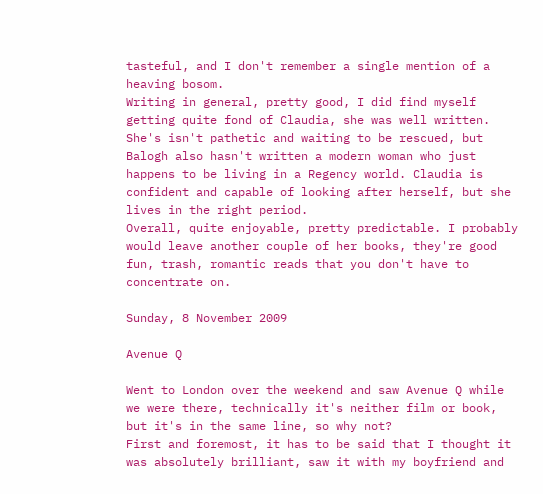tasteful, and I don't remember a single mention of a heaving bosom.
Writing in general, pretty good, I did find myself getting quite fond of Claudia, she was well written. She's isn't pathetic and waiting to be rescued, but Balogh also hasn't written a modern woman who just happens to be living in a Regency world. Claudia is confident and capable of looking after herself, but she lives in the right period.
Overall, quite enjoyable, pretty predictable. I probably would leave another couple of her books, they're good fun, trash, romantic reads that you don't have to concentrate on.

Sunday, 8 November 2009

Avenue Q

Went to London over the weekend and saw Avenue Q while we were there, technically it's neither film or book, but it's in the same line, so why not?
First and foremost, it has to be said that I thought it was absolutely brilliant, saw it with my boyfriend and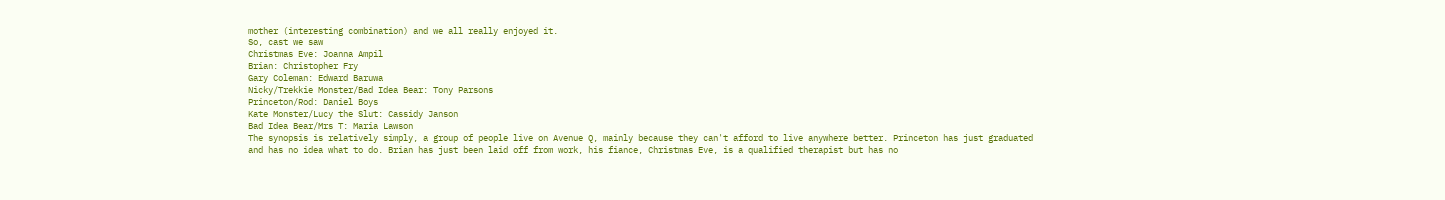mother (interesting combination) and we all really enjoyed it.
So, cast we saw
Christmas Eve: Joanna Ampil
Brian: Christopher Fry
Gary Coleman: Edward Baruwa
Nicky/Trekkie Monster/Bad Idea Bear: Tony Parsons
Princeton/Rod: Daniel Boys
Kate Monster/Lucy the Slut: Cassidy Janson
Bad Idea Bear/Mrs T: Maria Lawson
The synopsis is relatively simply, a group of people live on Avenue Q, mainly because they can't afford to live anywhere better. Princeton has just graduated and has no idea what to do. Brian has just been laid off from work, his fiance, Christmas Eve, is a qualified therapist but has no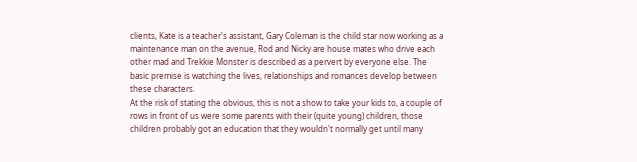clients, Kate is a teacher's assistant, Gary Coleman is the child star now working as a maintenance man on the avenue, Rod and Nicky are house mates who drive each other mad and Trekkie Monster is described as a pervert by everyone else. The basic premise is watching the lives, relationships and romances develop between these characters.
At the risk of stating the obvious, this is not a show to take your kids to, a couple of rows in front of us were some parents with their (quite young) children, those children probably got an education that they wouldn't normally get until many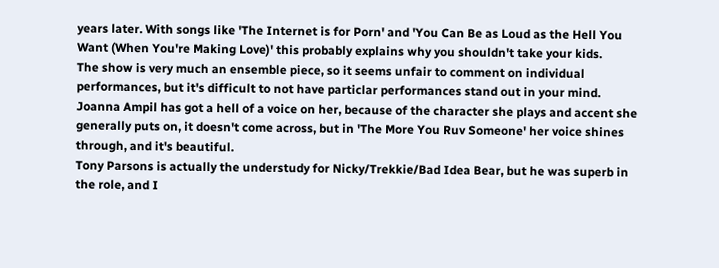years later. With songs like 'The Internet is for Porn' and 'You Can Be as Loud as the Hell You Want (When You're Making Love)' this probably explains why you shouldn't take your kids.
The show is very much an ensemble piece, so it seems unfair to comment on individual performances, but it's difficult to not have particlar performances stand out in your mind.
Joanna Ampil has got a hell of a voice on her, because of the character she plays and accent she generally puts on, it doesn't come across, but in 'The More You Ruv Someone' her voice shines through, and it's beautiful.
Tony Parsons is actually the understudy for Nicky/Trekkie/Bad Idea Bear, but he was superb in the role, and I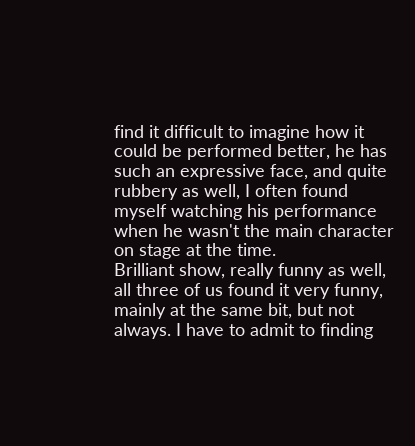find it difficult to imagine how it could be performed better, he has such an expressive face, and quite rubbery as well, I often found myself watching his performance when he wasn't the main character on stage at the time.
Brilliant show, really funny as well, all three of us found it very funny, mainly at the same bit, but not always. I have to admit to finding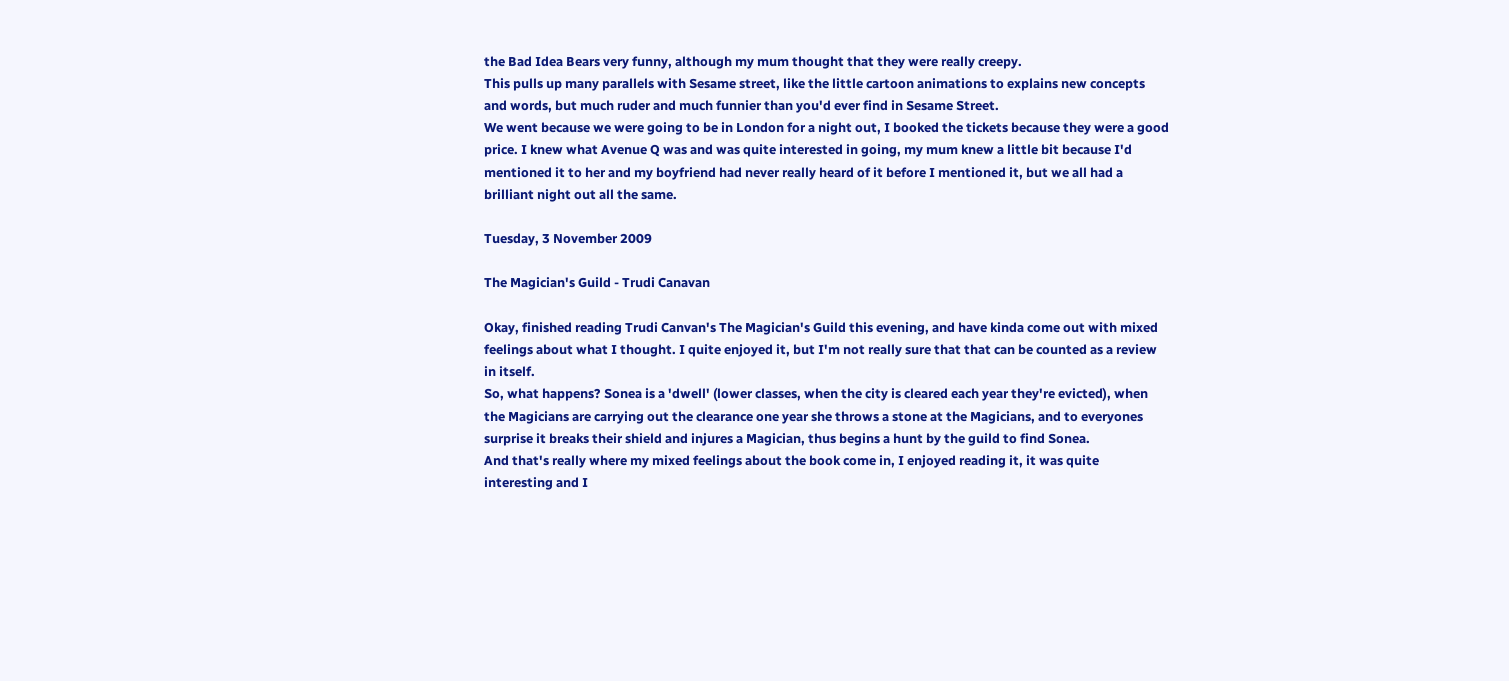the Bad Idea Bears very funny, although my mum thought that they were really creepy.
This pulls up many parallels with Sesame street, like the little cartoon animations to explains new concepts and words, but much ruder and much funnier than you'd ever find in Sesame Street.
We went because we were going to be in London for a night out, I booked the tickets because they were a good price. I knew what Avenue Q was and was quite interested in going, my mum knew a little bit because I'd mentioned it to her and my boyfriend had never really heard of it before I mentioned it, but we all had a brilliant night out all the same.

Tuesday, 3 November 2009

The Magician's Guild - Trudi Canavan

Okay, finished reading Trudi Canvan's The Magician's Guild this evening, and have kinda come out with mixed feelings about what I thought. I quite enjoyed it, but I'm not really sure that that can be counted as a review in itself.
So, what happens? Sonea is a 'dwell' (lower classes, when the city is cleared each year they're evicted), when the Magicians are carrying out the clearance one year she throws a stone at the Magicians, and to everyones surprise it breaks their shield and injures a Magician, thus begins a hunt by the guild to find Sonea.
And that's really where my mixed feelings about the book come in, I enjoyed reading it, it was quite interesting and I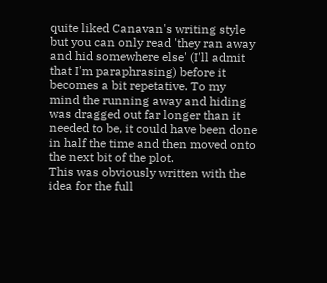quite liked Canavan's writing style but you can only read 'they ran away and hid somewhere else' (I'll admit that I'm paraphrasing) before it becomes a bit repetative. To my mind the running away and hiding was dragged out far longer than it needed to be, it could have been done in half the time and then moved onto the next bit of the plot.
This was obviously written with the idea for the full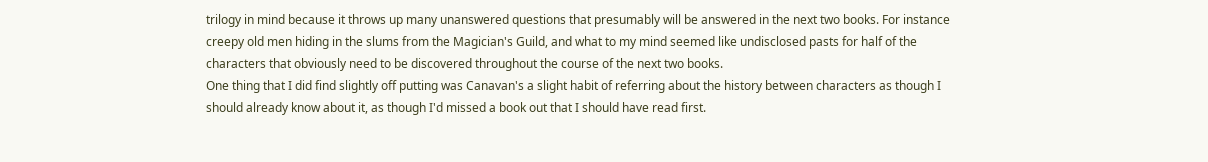trilogy in mind because it throws up many unanswered questions that presumably will be answered in the next two books. For instance creepy old men hiding in the slums from the Magician's Guild, and what to my mind seemed like undisclosed pasts for half of the characters that obviously need to be discovered throughout the course of the next two books.
One thing that I did find slightly off putting was Canavan's a slight habit of referring about the history between characters as though I should already know about it, as though I'd missed a book out that I should have read first.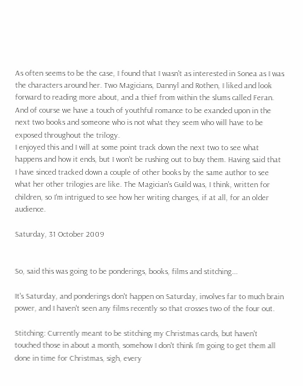As often seems to be the case, I found that I wasn't as interested in Sonea as I was the characters around her. Two Magicians, Dannyl and Rothen, I liked and look forward to reading more about, and a thief from within the slums called Feran. And of course we have a touch of youthful romance to be exanded upon in the next two books and someone who is not what they seem who will have to be exposed throughout the trilogy.
I enjoyed this and I will at some point track down the next two to see what happens and how it ends, but I won't be rushing out to buy them. Having said that I have sinced tracked down a couple of other books by the same author to see what her other trilogies are like. The Magician's Guild was, I think, written for children, so I'm intrigued to see how her writing changes, if at all, for an older audience.

Saturday, 31 October 2009


So, said this was going to be ponderings, books, films and stitching...

It's Saturday, and ponderings don't happen on Saturday, involves far to much brain power, and I haven't seen any films recently so that crosses two of the four out.

Stitching: Currently meant to be stitching my Christmas cards, but haven't touched those in about a month, somehow I don't think I'm going to get them all done in time for Christmas, sigh, every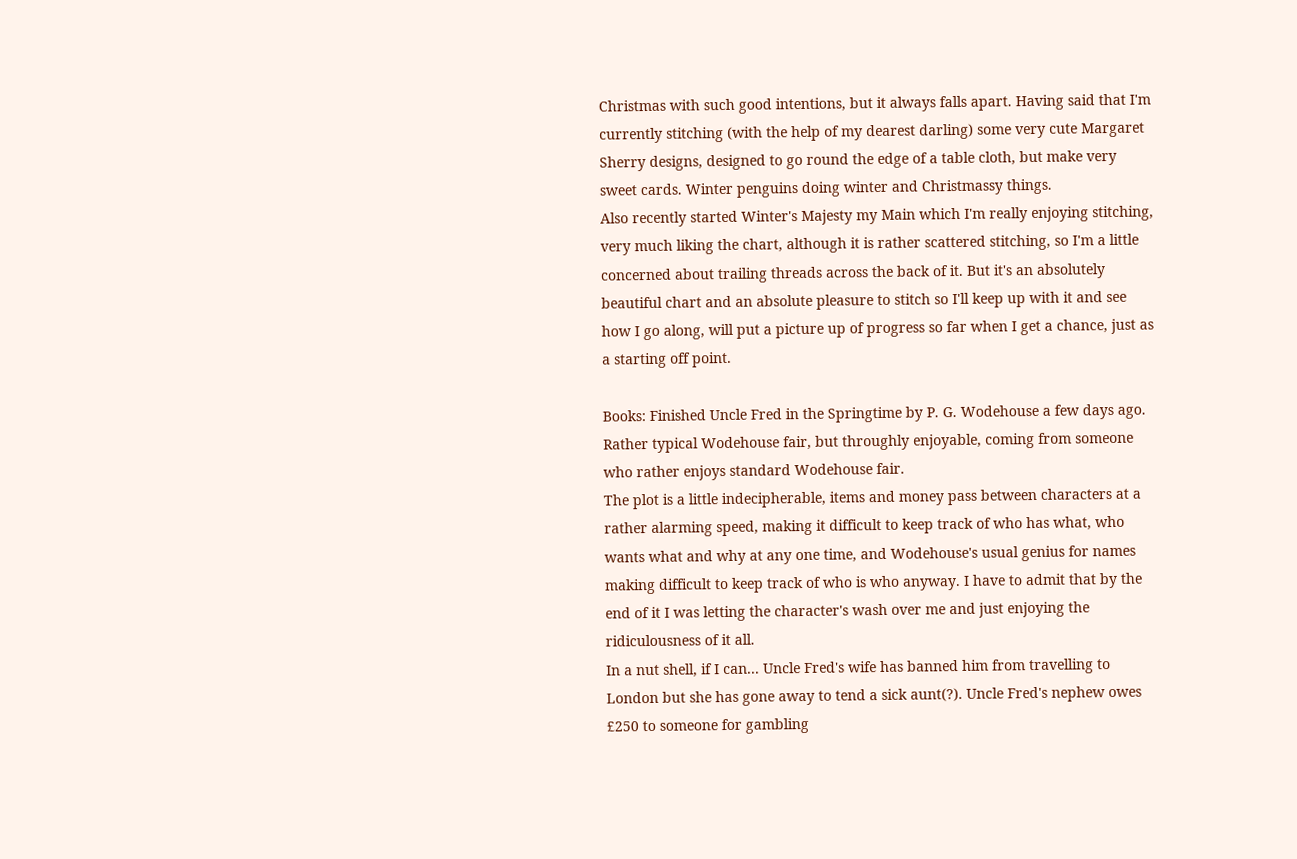Christmas with such good intentions, but it always falls apart. Having said that I'm currently stitching (with the help of my dearest darling) some very cute Margaret Sherry designs, designed to go round the edge of a table cloth, but make very sweet cards. Winter penguins doing winter and Christmassy things.
Also recently started Winter's Majesty my Main which I'm really enjoying stitching, very much liking the chart, although it is rather scattered stitching, so I'm a little concerned about trailing threads across the back of it. But it's an absolutely beautiful chart and an absolute pleasure to stitch so I'll keep up with it and see how I go along, will put a picture up of progress so far when I get a chance, just as a starting off point.

Books: Finished Uncle Fred in the Springtime by P. G. Wodehouse a few days ago. Rather typical Wodehouse fair, but throughly enjoyable, coming from someone who rather enjoys standard Wodehouse fair.
The plot is a little indecipherable, items and money pass between characters at a rather alarming speed, making it difficult to keep track of who has what, who wants what and why at any one time, and Wodehouse's usual genius for names making difficult to keep track of who is who anyway. I have to admit that by the end of it I was letting the character's wash over me and just enjoying the ridiculousness of it all.
In a nut shell, if I can... Uncle Fred's wife has banned him from travelling to London but she has gone away to tend a sick aunt(?). Uncle Fred's nephew owes £250 to someone for gambling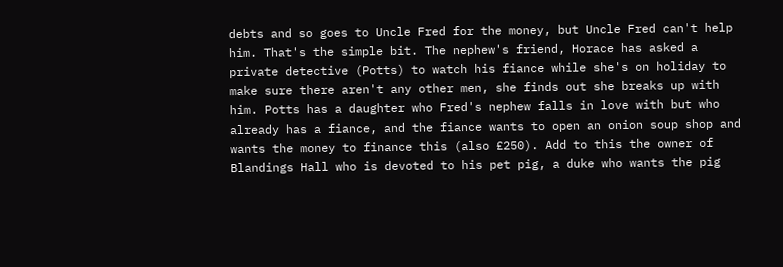debts and so goes to Uncle Fred for the money, but Uncle Fred can't help him. That's the simple bit. The nephew's friend, Horace has asked a private detective (Potts) to watch his fiance while she's on holiday to make sure there aren't any other men, she finds out she breaks up with him. Potts has a daughter who Fred's nephew falls in love with but who already has a fiance, and the fiance wants to open an onion soup shop and wants the money to finance this (also £250). Add to this the owner of Blandings Hall who is devoted to his pet pig, a duke who wants the pig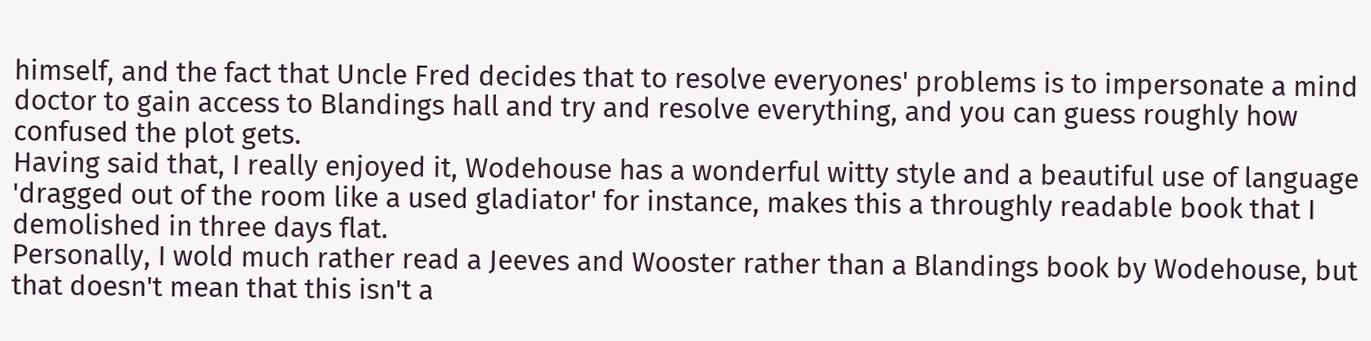himself, and the fact that Uncle Fred decides that to resolve everyones' problems is to impersonate a mind doctor to gain access to Blandings hall and try and resolve everything, and you can guess roughly how confused the plot gets.
Having said that, I really enjoyed it, Wodehouse has a wonderful witty style and a beautiful use of language 'dragged out of the room like a used gladiator' for instance, makes this a throughly readable book that I demolished in three days flat.
Personally, I wold much rather read a Jeeves and Wooster rather than a Blandings book by Wodehouse, but that doesn't mean that this isn't a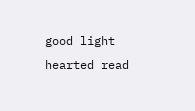good light hearted read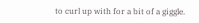to curl up with for a bit of a giggle.